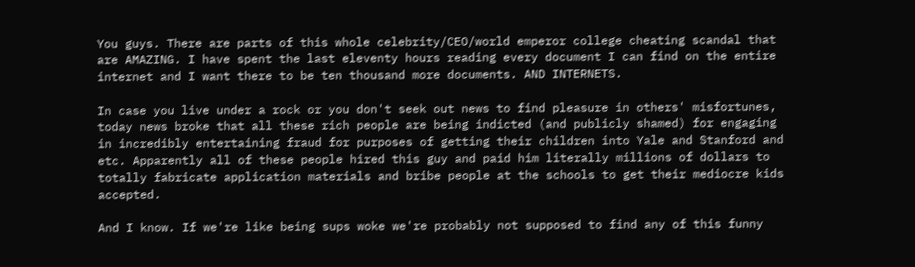You guys. There are parts of this whole celebrity/CEO/world emperor college cheating scandal that are AMAZING. I have spent the last eleventy hours reading every document I can find on the entire internet and I want there to be ten thousand more documents. AND INTERNETS.

In case you live under a rock or you don't seek out news to find pleasure in others' misfortunes, today news broke that all these rich people are being indicted (and publicly shamed) for engaging in incredibly entertaining fraud for purposes of getting their children into Yale and Stanford and etc. Apparently all of these people hired this guy and paid him literally millions of dollars to totally fabricate application materials and bribe people at the schools to get their mediocre kids accepted.

And I know. If we're like being sups woke we're probably not supposed to find any of this funny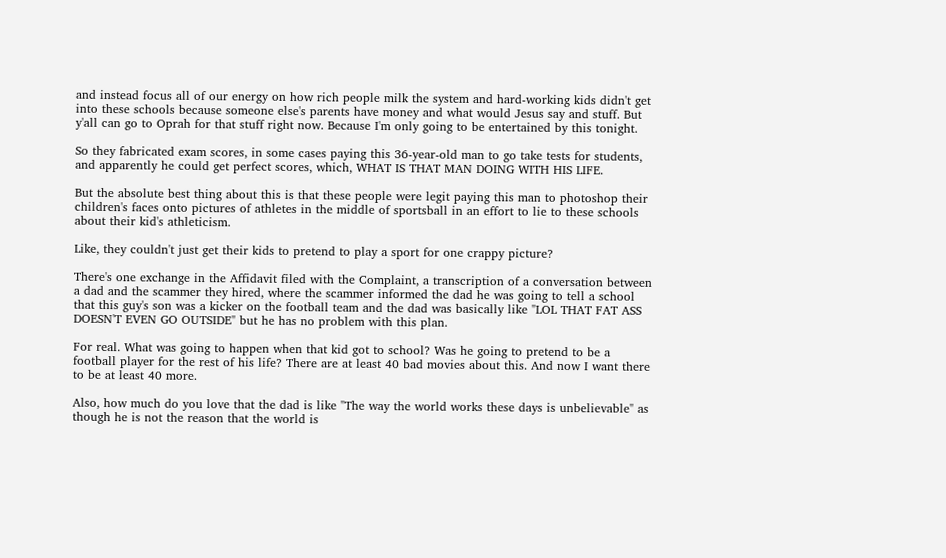and instead focus all of our energy on how rich people milk the system and hard-working kids didn't get into these schools because someone else's parents have money and what would Jesus say and stuff. But y'all can go to Oprah for that stuff right now. Because I'm only going to be entertained by this tonight.

So they fabricated exam scores, in some cases paying this 36-year-old man to go take tests for students, and apparently he could get perfect scores, which, WHAT IS THAT MAN DOING WITH HIS LIFE.

But the absolute best thing about this is that these people were legit paying this man to photoshop their children's faces onto pictures of athletes in the middle of sportsball in an effort to lie to these schools about their kid's athleticism.

Like, they couldn't just get their kids to pretend to play a sport for one crappy picture?

There's one exchange in the Affidavit filed with the Complaint, a transcription of a conversation between a dad and the scammer they hired, where the scammer informed the dad he was going to tell a school that this guy's son was a kicker on the football team and the dad was basically like "LOL THAT FAT ASS DOESN'T EVEN GO OUTSIDE" but he has no problem with this plan.

For real. What was going to happen when that kid got to school? Was he going to pretend to be a football player for the rest of his life? There are at least 40 bad movies about this. And now I want there to be at least 40 more.

Also, how much do you love that the dad is like "The way the world works these days is unbelievable" as though he is not the reason that the world is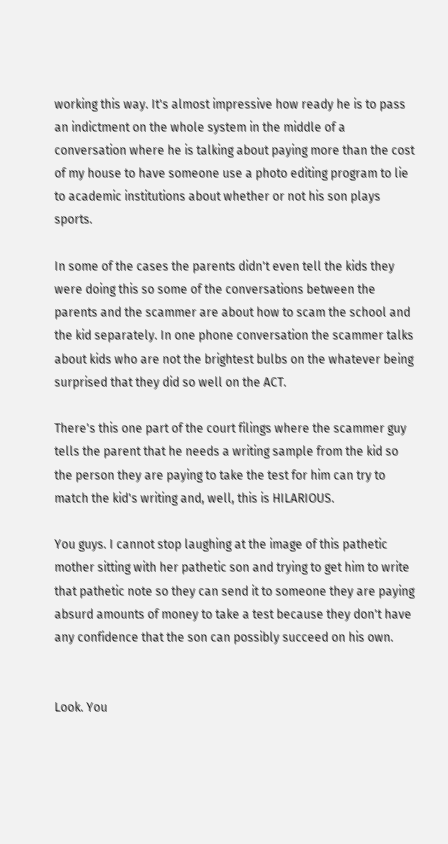working this way. It's almost impressive how ready he is to pass an indictment on the whole system in the middle of a conversation where he is talking about paying more than the cost of my house to have someone use a photo editing program to lie to academic institutions about whether or not his son plays sports.

In some of the cases the parents didn't even tell the kids they were doing this so some of the conversations between the parents and the scammer are about how to scam the school and the kid separately. In one phone conversation the scammer talks about kids who are not the brightest bulbs on the whatever being surprised that they did so well on the ACT.

There's this one part of the court filings where the scammer guy tells the parent that he needs a writing sample from the kid so the person they are paying to take the test for him can try to match the kid's writing and, well, this is HILARIOUS.

You guys. I cannot stop laughing at the image of this pathetic mother sitting with her pathetic son and trying to get him to write that pathetic note so they can send it to someone they are paying absurd amounts of money to take a test because they don't have any confidence that the son can possibly succeed on his own.


Look. You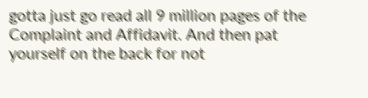gotta just go read all 9 million pages of the Complaint and Affidavit. And then pat yourself on the back for not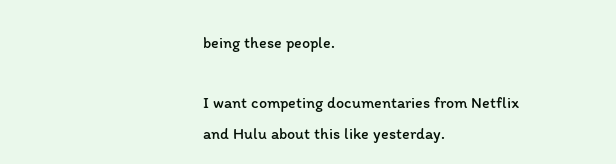being these people.

I want competing documentaries from Netflix and Hulu about this like yesterday.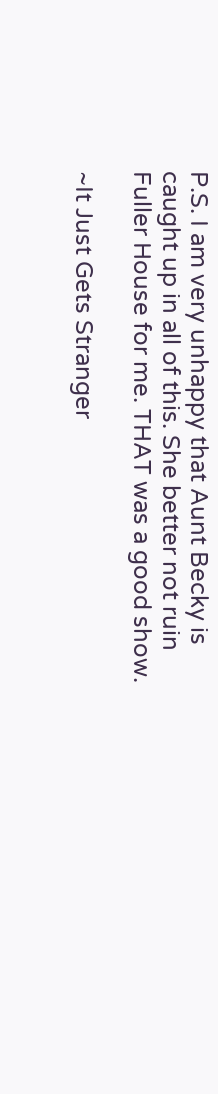P.S. I am very unhappy that Aunt Becky is caught up in all of this. She better not ruin Fuller House for me. THAT was a good show.

~It Just Gets Stranger